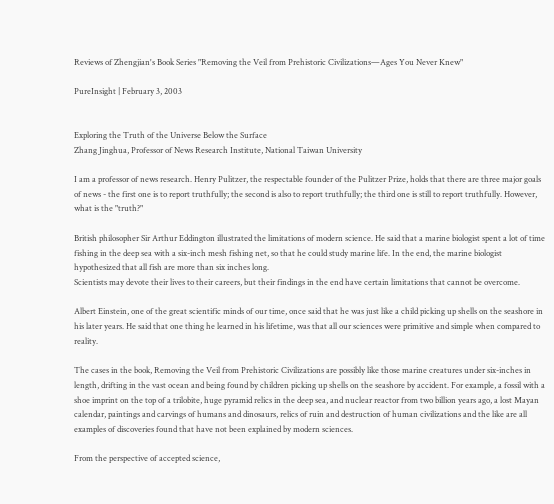Reviews of Zhengjian's Book Series "Removing the Veil from Prehistoric Civilizations—Ages You Never Knew"

PureInsight | February 3, 2003


Exploring the Truth of the Universe Below the Surface
Zhang Jinghua, Professor of News Research Institute, National Taiwan University

I am a professor of news research. Henry Pulitzer, the respectable founder of the Pulitzer Prize, holds that there are three major goals of news - the first one is to report truthfully; the second is also to report truthfully; the third one is still to report truthfully. However, what is the "truth?"

British philosopher Sir Arthur Eddington illustrated the limitations of modern science. He said that a marine biologist spent a lot of time fishing in the deep sea with a six-inch mesh fishing net, so that he could study marine life. In the end, the marine biologist hypothesized that all fish are more than six inches long.
Scientists may devote their lives to their careers, but their findings in the end have certain limitations that cannot be overcome.

Albert Einstein, one of the great scientific minds of our time, once said that he was just like a child picking up shells on the seashore in his later years. He said that one thing he learned in his lifetime, was that all our sciences were primitive and simple when compared to reality.

The cases in the book, Removing the Veil from Prehistoric Civilizations are possibly like those marine creatures under six-inches in length, drifting in the vast ocean and being found by children picking up shells on the seashore by accident. For example, a fossil with a shoe imprint on the top of a trilobite, huge pyramid relics in the deep sea, and nuclear reactor from two billion years ago, a lost Mayan calendar, paintings and carvings of humans and dinosaurs, relics of ruin and destruction of human civilizations and the like are all examples of discoveries found that have not been explained by modern sciences.

From the perspective of accepted science,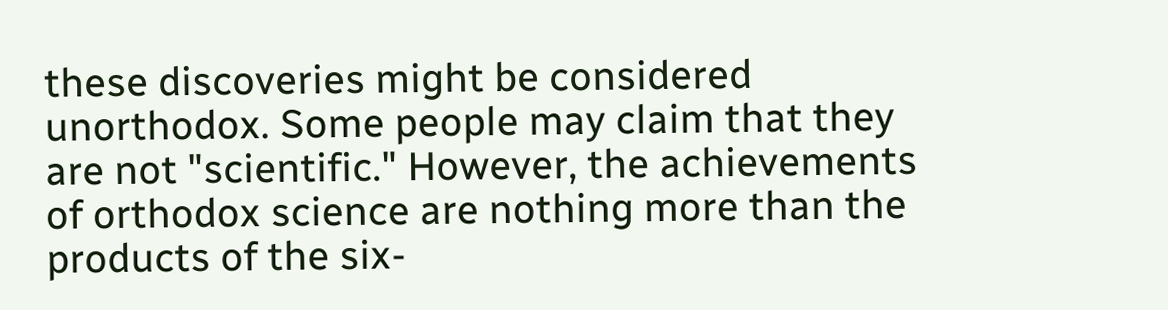these discoveries might be considered unorthodox. Some people may claim that they are not "scientific." However, the achievements of orthodox science are nothing more than the products of the six-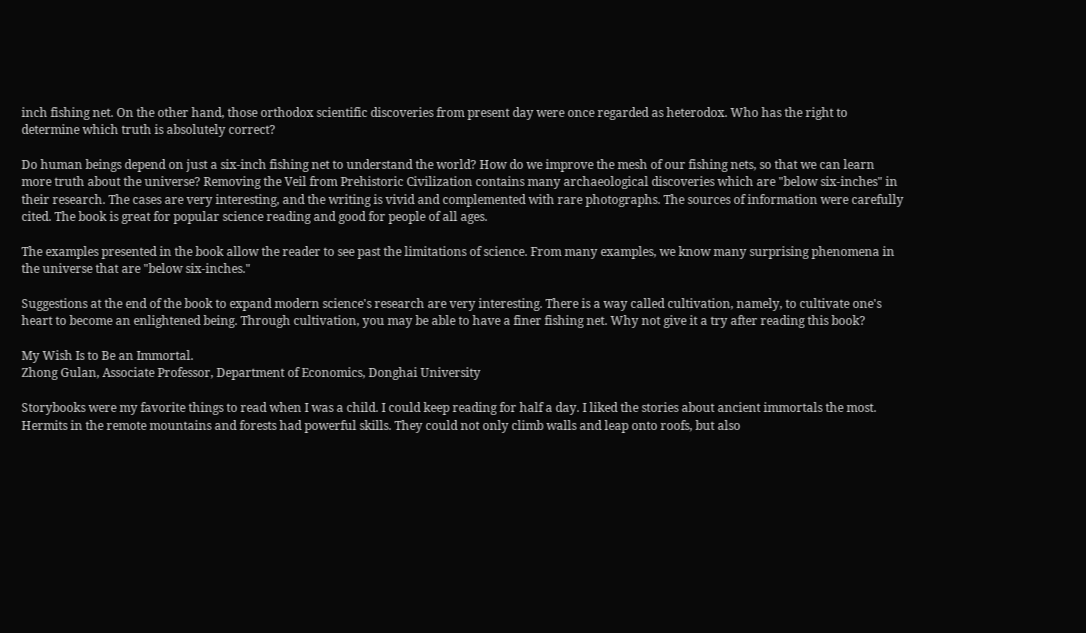inch fishing net. On the other hand, those orthodox scientific discoveries from present day were once regarded as heterodox. Who has the right to determine which truth is absolutely correct?

Do human beings depend on just a six-inch fishing net to understand the world? How do we improve the mesh of our fishing nets, so that we can learn more truth about the universe? Removing the Veil from Prehistoric Civilization contains many archaeological discoveries which are "below six-inches" in their research. The cases are very interesting, and the writing is vivid and complemented with rare photographs. The sources of information were carefully cited. The book is great for popular science reading and good for people of all ages.

The examples presented in the book allow the reader to see past the limitations of science. From many examples, we know many surprising phenomena in the universe that are "below six-inches."

Suggestions at the end of the book to expand modern science's research are very interesting. There is a way called cultivation, namely, to cultivate one's heart to become an enlightened being. Through cultivation, you may be able to have a finer fishing net. Why not give it a try after reading this book?

My Wish Is to Be an Immortal.
Zhong Gulan, Associate Professor, Department of Economics, Donghai University

Storybooks were my favorite things to read when I was a child. I could keep reading for half a day. I liked the stories about ancient immortals the most. Hermits in the remote mountains and forests had powerful skills. They could not only climb walls and leap onto roofs, but also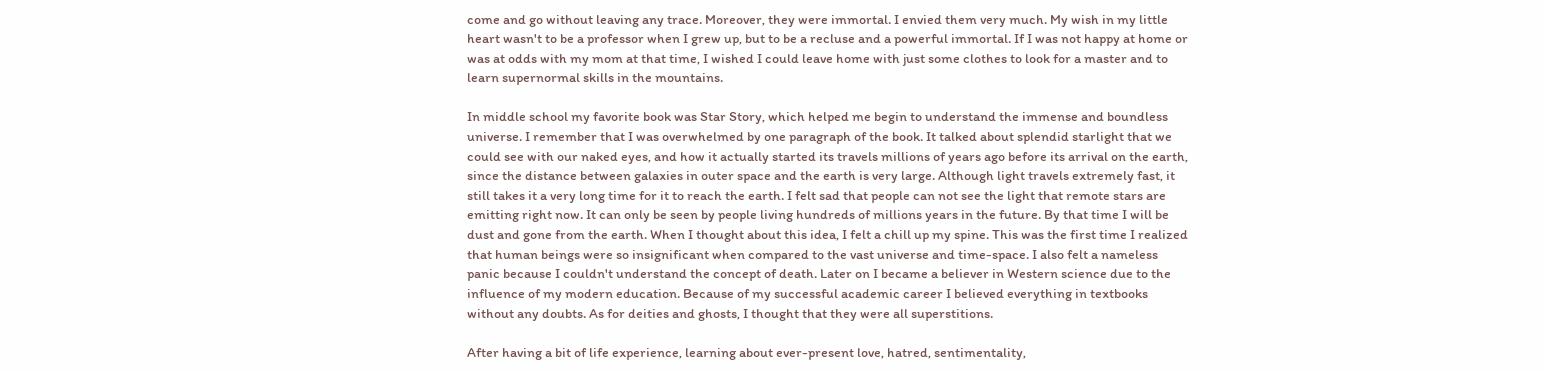come and go without leaving any trace. Moreover, they were immortal. I envied them very much. My wish in my little heart wasn't to be a professor when I grew up, but to be a recluse and a powerful immortal. If I was not happy at home or was at odds with my mom at that time, I wished I could leave home with just some clothes to look for a master and to learn supernormal skills in the mountains.

In middle school my favorite book was Star Story, which helped me begin to understand the immense and boundless universe. I remember that I was overwhelmed by one paragraph of the book. It talked about splendid starlight that we could see with our naked eyes, and how it actually started its travels millions of years ago before its arrival on the earth, since the distance between galaxies in outer space and the earth is very large. Although light travels extremely fast, it still takes it a very long time for it to reach the earth. I felt sad that people can not see the light that remote stars are emitting right now. It can only be seen by people living hundreds of millions years in the future. By that time I will be dust and gone from the earth. When I thought about this idea, I felt a chill up my spine. This was the first time I realized that human beings were so insignificant when compared to the vast universe and time-space. I also felt a nameless panic because I couldn't understand the concept of death. Later on I became a believer in Western science due to the influence of my modern education. Because of my successful academic career I believed everything in textbooks without any doubts. As for deities and ghosts, I thought that they were all superstitions.

After having a bit of life experience, learning about ever-present love, hatred, sentimentality,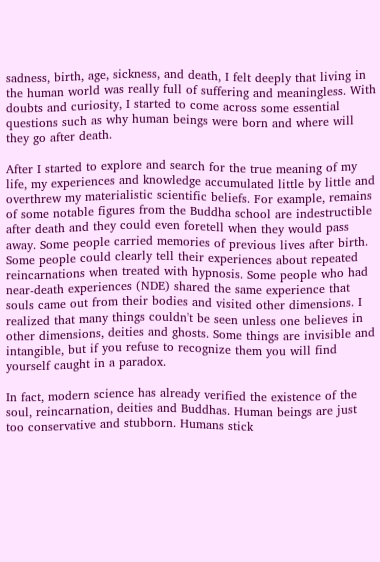sadness, birth, age, sickness, and death, I felt deeply that living in the human world was really full of suffering and meaningless. With doubts and curiosity, I started to come across some essential questions such as why human beings were born and where will they go after death.

After I started to explore and search for the true meaning of my life, my experiences and knowledge accumulated little by little and overthrew my materialistic scientific beliefs. For example, remains of some notable figures from the Buddha school are indestructible after death and they could even foretell when they would pass away. Some people carried memories of previous lives after birth. Some people could clearly tell their experiences about repeated reincarnations when treated with hypnosis. Some people who had near-death experiences (NDE) shared the same experience that souls came out from their bodies and visited other dimensions. I realized that many things couldn't be seen unless one believes in other dimensions, deities and ghosts. Some things are invisible and intangible, but if you refuse to recognize them you will find yourself caught in a paradox.

In fact, modern science has already verified the existence of the soul, reincarnation, deities and Buddhas. Human beings are just too conservative and stubborn. Humans stick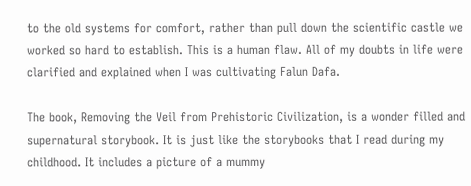to the old systems for comfort, rather than pull down the scientific castle we worked so hard to establish. This is a human flaw. All of my doubts in life were clarified and explained when I was cultivating Falun Dafa.

The book, Removing the Veil from Prehistoric Civilization, is a wonder filled and supernatural storybook. It is just like the storybooks that I read during my childhood. It includes a picture of a mummy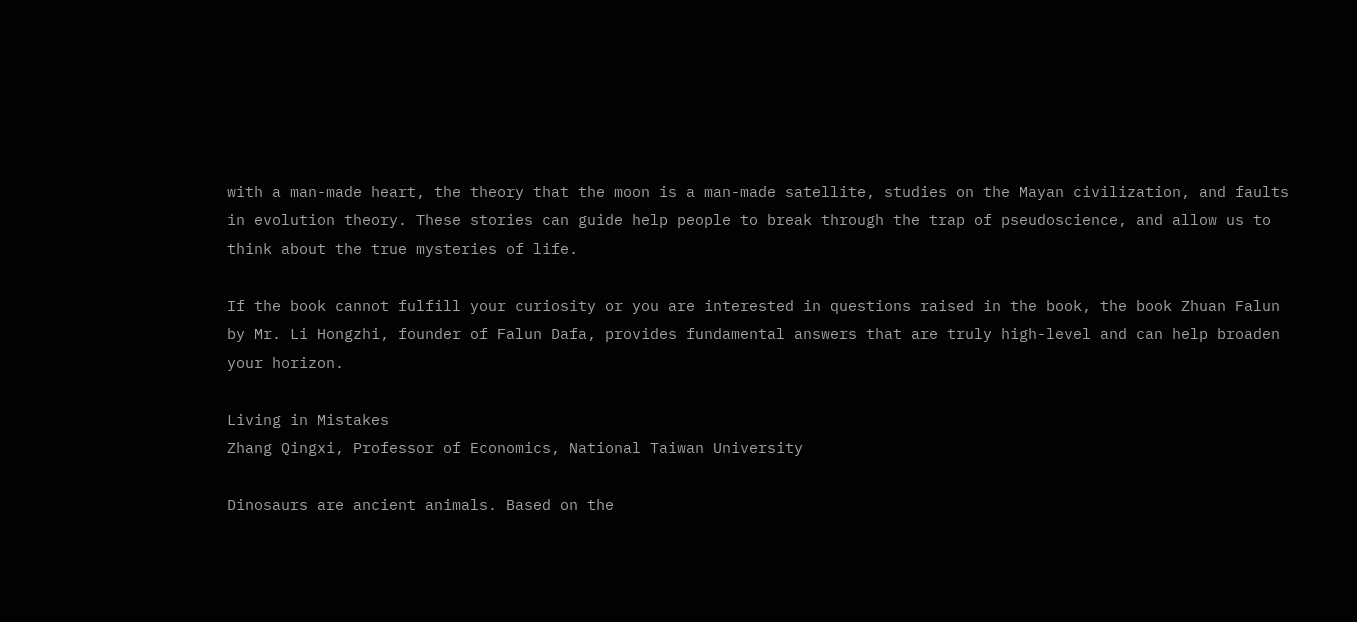with a man-made heart, the theory that the moon is a man-made satellite, studies on the Mayan civilization, and faults in evolution theory. These stories can guide help people to break through the trap of pseudoscience, and allow us to think about the true mysteries of life.

If the book cannot fulfill your curiosity or you are interested in questions raised in the book, the book Zhuan Falun by Mr. Li Hongzhi, founder of Falun Dafa, provides fundamental answers that are truly high-level and can help broaden your horizon.

Living in Mistakes
Zhang Qingxi, Professor of Economics, National Taiwan University

Dinosaurs are ancient animals. Based on the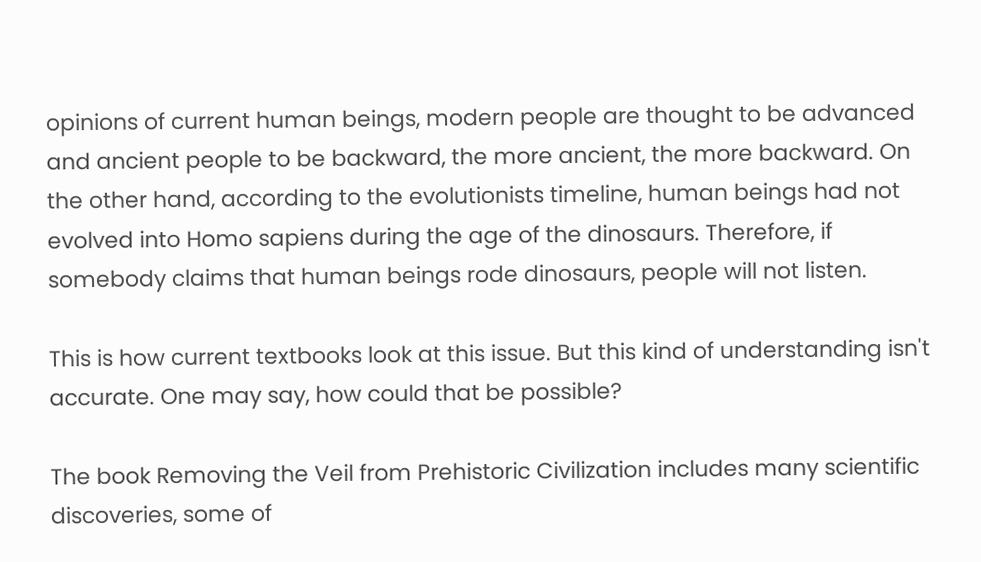opinions of current human beings, modern people are thought to be advanced and ancient people to be backward, the more ancient, the more backward. On the other hand, according to the evolutionists timeline, human beings had not evolved into Homo sapiens during the age of the dinosaurs. Therefore, if somebody claims that human beings rode dinosaurs, people will not listen.

This is how current textbooks look at this issue. But this kind of understanding isn't accurate. One may say, how could that be possible?

The book Removing the Veil from Prehistoric Civilization includes many scientific discoveries, some of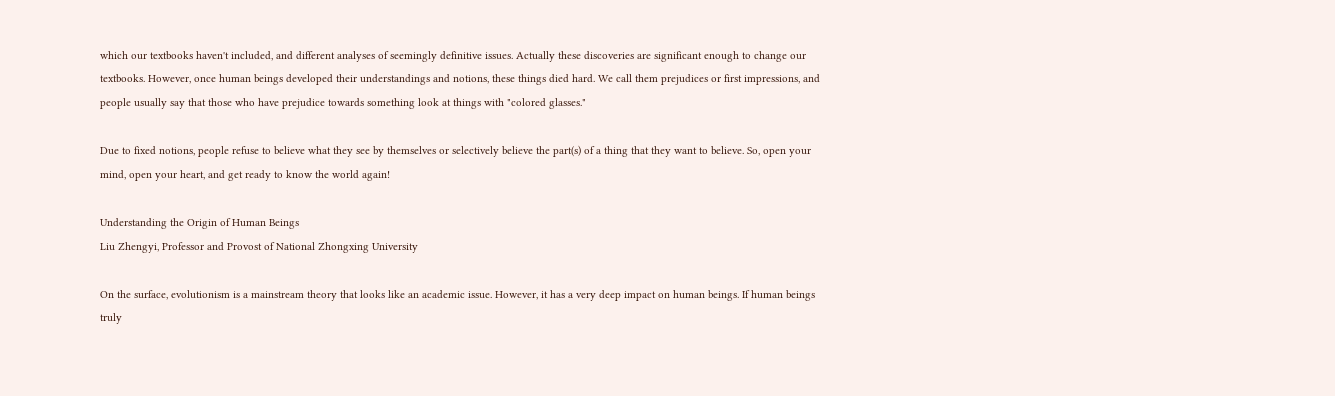which our textbooks haven't included, and different analyses of seemingly definitive issues. Actually these discoveries are significant enough to change our textbooks. However, once human beings developed their understandings and notions, these things died hard. We call them prejudices or first impressions, and people usually say that those who have prejudice towards something look at things with "colored glasses."

Due to fixed notions, people refuse to believe what they see by themselves or selectively believe the part(s) of a thing that they want to believe. So, open your mind, open your heart, and get ready to know the world again!

Understanding the Origin of Human Beings
Liu Zhengyi, Professor and Provost of National Zhongxing University

On the surface, evolutionism is a mainstream theory that looks like an academic issue. However, it has a very deep impact on human beings. If human beings truly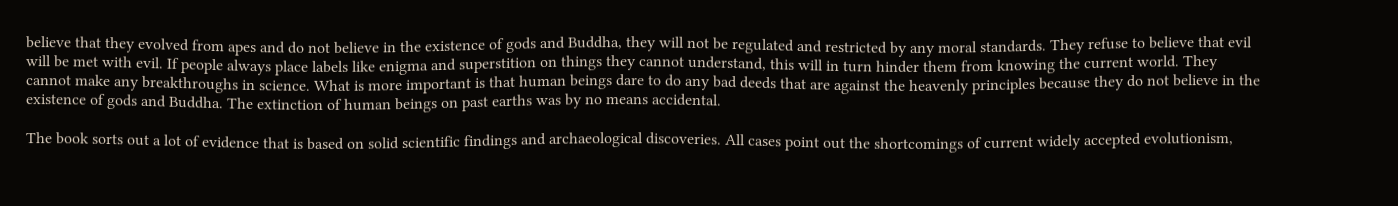believe that they evolved from apes and do not believe in the existence of gods and Buddha, they will not be regulated and restricted by any moral standards. They refuse to believe that evil will be met with evil. If people always place labels like enigma and superstition on things they cannot understand, this will in turn hinder them from knowing the current world. They cannot make any breakthroughs in science. What is more important is that human beings dare to do any bad deeds that are against the heavenly principles because they do not believe in the existence of gods and Buddha. The extinction of human beings on past earths was by no means accidental.

The book sorts out a lot of evidence that is based on solid scientific findings and archaeological discoveries. All cases point out the shortcomings of current widely accepted evolutionism,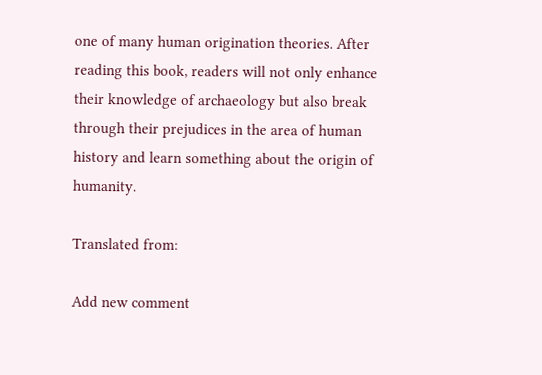one of many human origination theories. After reading this book, readers will not only enhance their knowledge of archaeology but also break through their prejudices in the area of human history and learn something about the origin of humanity.

Translated from:

Add new comment